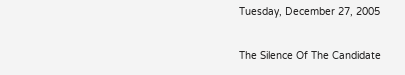Tuesday, December 27, 2005

The Silence Of The Candidate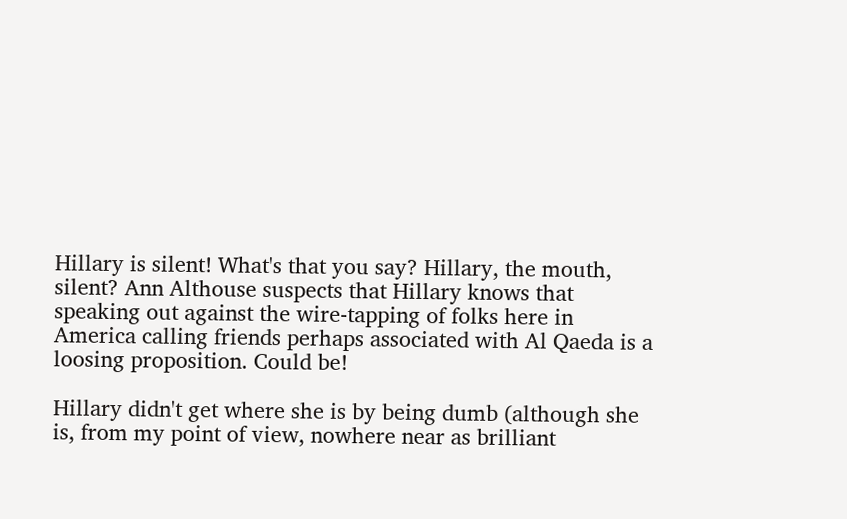Hillary is silent! What's that you say? Hillary, the mouth, silent? Ann Althouse suspects that Hillary knows that speaking out against the wire-tapping of folks here in America calling friends perhaps associated with Al Qaeda is a loosing proposition. Could be!

Hillary didn't get where she is by being dumb (although she is, from my point of view, nowhere near as brilliant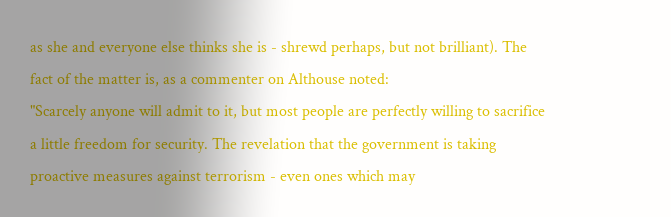as she and everyone else thinks she is - shrewd perhaps, but not brilliant). The fact of the matter is, as a commenter on Althouse noted:
"Scarcely anyone will admit to it, but most people are perfectly willing to sacrifice a little freedom for security. The revelation that the government is taking proactive measures against terrorism - even ones which may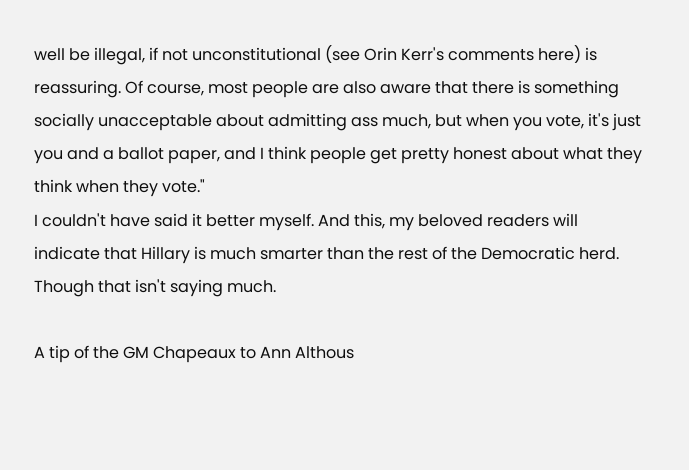well be illegal, if not unconstitutional (see Orin Kerr's comments here) is reassuring. Of course, most people are also aware that there is something socially unacceptable about admitting ass much, but when you vote, it's just you and a ballot paper, and I think people get pretty honest about what they think when they vote."
I couldn't have said it better myself. And this, my beloved readers will indicate that Hillary is much smarter than the rest of the Democratic herd. Though that isn't saying much.

A tip of the GM Chapeaux to Ann Althous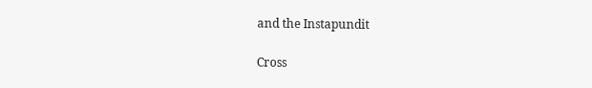and the Instapundit

Cross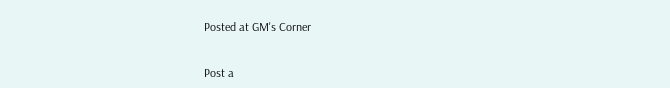Posted at GM's Corner


Post a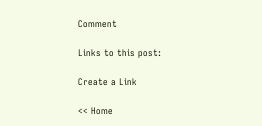Comment

Links to this post:

Create a Link

<< Home